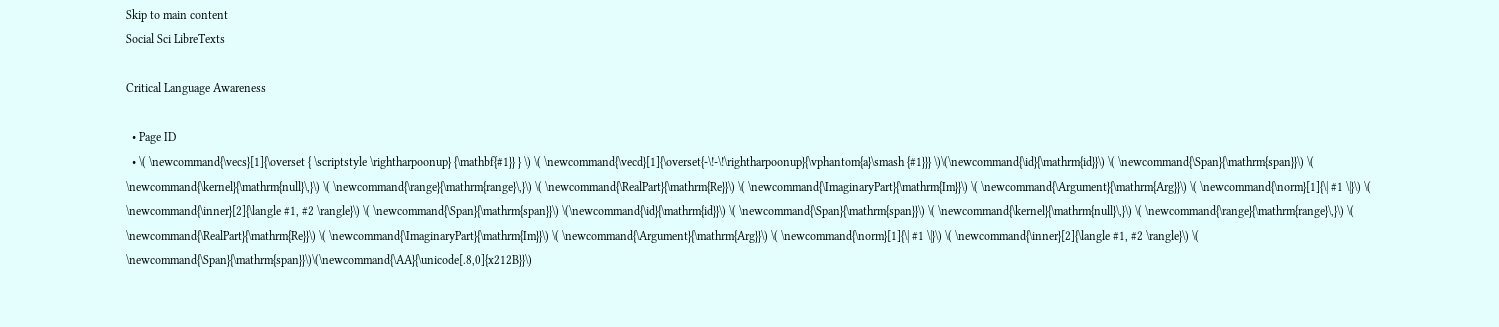Skip to main content
Social Sci LibreTexts

Critical Language Awareness

  • Page ID
  • \( \newcommand{\vecs}[1]{\overset { \scriptstyle \rightharpoonup} {\mathbf{#1}} } \) \( \newcommand{\vecd}[1]{\overset{-\!-\!\rightharpoonup}{\vphantom{a}\smash {#1}}} \)\(\newcommand{\id}{\mathrm{id}}\) \( \newcommand{\Span}{\mathrm{span}}\) \( \newcommand{\kernel}{\mathrm{null}\,}\) \( \newcommand{\range}{\mathrm{range}\,}\) \( \newcommand{\RealPart}{\mathrm{Re}}\) \( \newcommand{\ImaginaryPart}{\mathrm{Im}}\) \( \newcommand{\Argument}{\mathrm{Arg}}\) \( \newcommand{\norm}[1]{\| #1 \|}\) \( \newcommand{\inner}[2]{\langle #1, #2 \rangle}\) \( \newcommand{\Span}{\mathrm{span}}\) \(\newcommand{\id}{\mathrm{id}}\) \( \newcommand{\Span}{\mathrm{span}}\) \( \newcommand{\kernel}{\mathrm{null}\,}\) \( \newcommand{\range}{\mathrm{range}\,}\) \( \newcommand{\RealPart}{\mathrm{Re}}\) \( \newcommand{\ImaginaryPart}{\mathrm{Im}}\) \( \newcommand{\Argument}{\mathrm{Arg}}\) \( \newcommand{\norm}[1]{\| #1 \|}\) \( \newcommand{\inner}[2]{\langle #1, #2 \rangle}\) \( \newcommand{\Span}{\mathrm{span}}\)\(\newcommand{\AA}{\unicode[.8,0]{x212B}}\)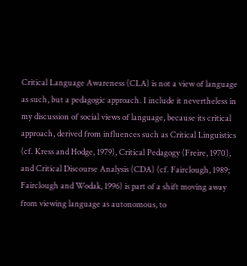Critical Language Awareness (CLA) is not a view of language as such, but a pedagogic approach. I include it nevertheless in my discussion of social views of language, because its critical approach, derived from influences such as Critical Linguistics (cf. Kress and Hodge, 1979), Critical Pedagogy (Freire, 1970), and Critical Discourse Analysis (CDA) (cf. Fairclough, 1989; Fairclough and Wodak, 1996) is part of a shift moving away from viewing language as autonomous, to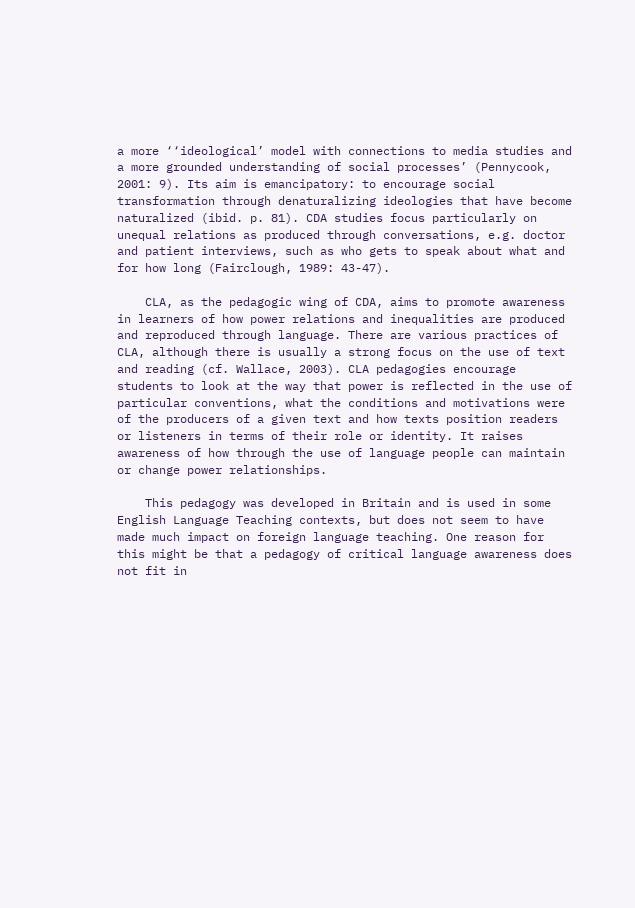a more ‘‘ideological’ model with connections to media studies and a more grounded understanding of social processes’ (Pennycook, 2001: 9). Its aim is emancipatory: to encourage social transformation through denaturalizing ideologies that have become naturalized (ibid. p. 81). CDA studies focus particularly on unequal relations as produced through conversations, e.g. doctor and patient interviews, such as who gets to speak about what and for how long (Fairclough, 1989: 43-47).

    CLA, as the pedagogic wing of CDA, aims to promote awareness in learners of how power relations and inequalities are produced and reproduced through language. There are various practices of CLA, although there is usually a strong focus on the use of text and reading (cf. Wallace, 2003). CLA pedagogies encourage students to look at the way that power is reflected in the use of particular conventions, what the conditions and motivations were of the producers of a given text and how texts position readers or listeners in terms of their role or identity. It raises awareness of how through the use of language people can maintain or change power relationships.

    This pedagogy was developed in Britain and is used in some English Language Teaching contexts, but does not seem to have made much impact on foreign language teaching. One reason for this might be that a pedagogy of critical language awareness does not fit in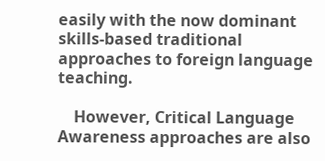easily with the now dominant skills-based traditional approaches to foreign language teaching.

    However, Critical Language Awareness approaches are also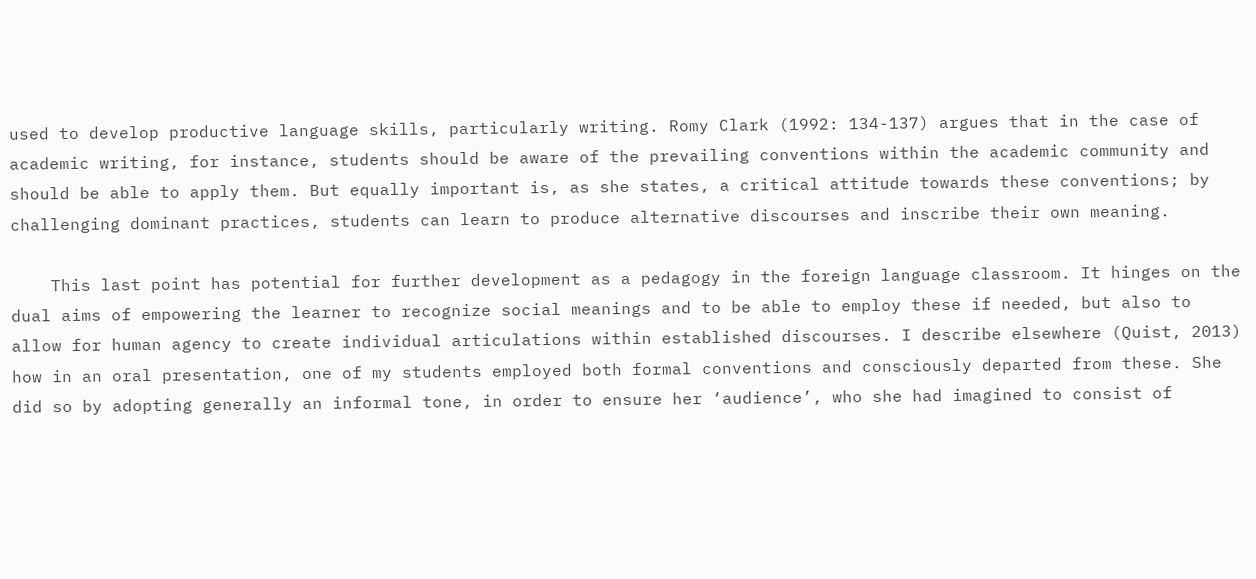used to develop productive language skills, particularly writing. Romy Clark (1992: 134-137) argues that in the case of academic writing, for instance, students should be aware of the prevailing conventions within the academic community and should be able to apply them. But equally important is, as she states, a critical attitude towards these conventions; by challenging dominant practices, students can learn to produce alternative discourses and inscribe their own meaning.

    This last point has potential for further development as a pedagogy in the foreign language classroom. It hinges on the dual aims of empowering the learner to recognize social meanings and to be able to employ these if needed, but also to allow for human agency to create individual articulations within established discourses. I describe elsewhere (Quist, 2013) how in an oral presentation, one of my students employed both formal conventions and consciously departed from these. She did so by adopting generally an informal tone, in order to ensure her ‘audience’, who she had imagined to consist of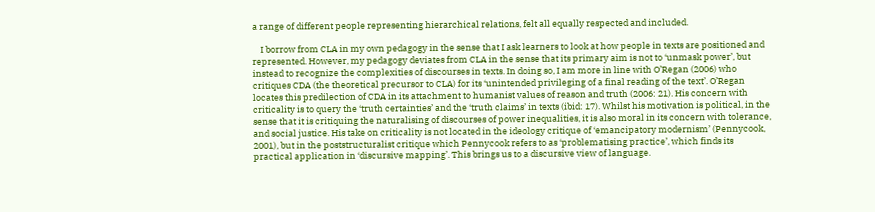a range of different people representing hierarchical relations, felt all equally respected and included.

    I borrow from CLA in my own pedagogy in the sense that I ask learners to look at how people in texts are positioned and represented. However, my pedagogy deviates from CLA in the sense that its primary aim is not to ‘unmask power’, but instead to recognize the complexities of discourses in texts. In doing so, I am more in line with O’Regan (2006) who critiques CDA (the theoretical precursor to CLA) for its ‘unintended privileging of a final reading of the text’. O’Regan locates this predilection of CDA in its attachment to humanist values of reason and truth (2006: 21). His concern with criticality is to query the ‘truth certainties’ and the ‘truth claims’ in texts (ibid: 17). Whilst his motivation is political, in the sense that it is critiquing the naturalising of discourses of power inequalities, it is also moral in its concern with tolerance, and social justice. His take on criticality is not located in the ideology critique of ‘emancipatory modernism’ (Pennycook, 2001), but in the poststructuralist critique which Pennycook refers to as ‘problematising practice’, which finds its practical application in ‘discursive mapping’. This brings us to a discursive view of language.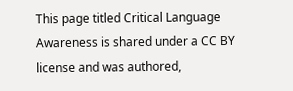This page titled Critical Language Awareness is shared under a CC BY license and was authored,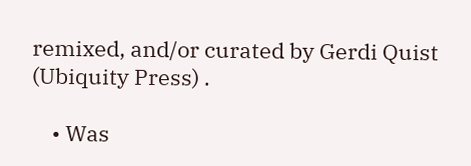remixed, and/or curated by Gerdi Quist (Ubiquity Press) .

    • Was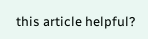this article helpful?